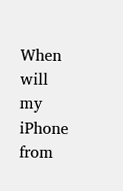When will my iPhone from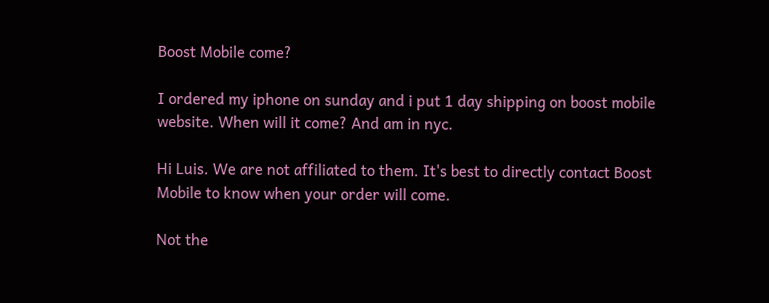Boost Mobile come?

I ordered my iphone on sunday and i put 1 day shipping on boost mobile website. When will it come? And am in nyc.

Hi Luis. We are not affiliated to them. It's best to directly contact Boost Mobile to know when your order will come.

Not the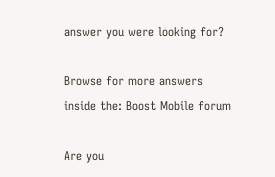answer you were looking for?

Browse for more answers inside the: Boost Mobile forum

Are you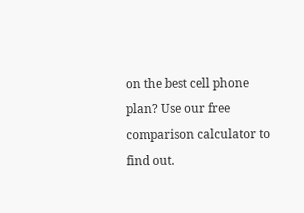on the best cell phone plan? Use our free comparison calculator to find out.